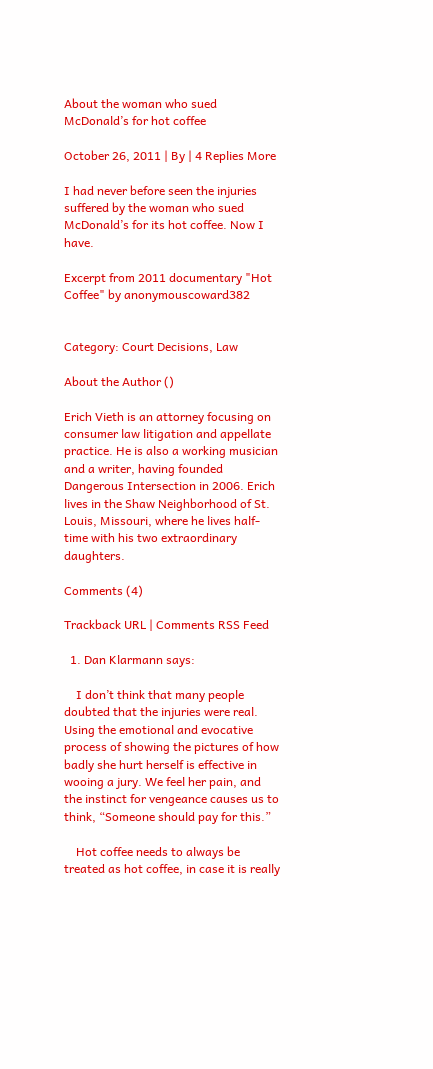About the woman who sued McDonald’s for hot coffee

October 26, 2011 | By | 4 Replies More

I had never before seen the injuries suffered by the woman who sued McDonald’s for its hot coffee. Now I have.

Excerpt from 2011 documentary "Hot Coffee" by anonymouscoward382


Category: Court Decisions, Law

About the Author ()

Erich Vieth is an attorney focusing on consumer law litigation and appellate practice. He is also a working musician and a writer, having founded Dangerous Intersection in 2006. Erich lives in the Shaw Neighborhood of St. Louis, Missouri, where he lives half-time with his two extraordinary daughters.

Comments (4)

Trackback URL | Comments RSS Feed

  1. Dan Klarmann says:

    I don’t think that many people doubted that the injuries were real. Using the emotional and evocative process of showing the pictures of how badly she hurt herself is effective in wooing a jury. We feel her pain, and the instinct for vengeance causes us to think, “Someone should pay for this.”

    Hot coffee needs to always be treated as hot coffee, in case it is really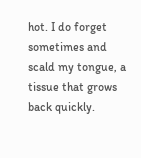hot. I do forget sometimes and scald my tongue, a tissue that grows back quickly.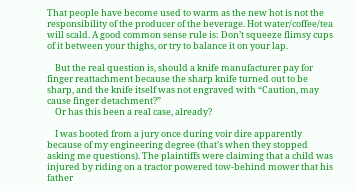That people have become used to warm as the new hot is not the responsibility of the producer of the beverage. Hot water/coffee/tea will scald. A good common sense rule is: Don’t squeeze flimsy cups of it between your thighs, or try to balance it on your lap.

    But the real question is, should a knife manufacturer pay for finger reattachment because the sharp knife turned out to be sharp, and the knife itself was not engraved with “Caution, may cause finger detachment?”
    Or has this been a real case, already?

    I was booted from a jury once during voir dire apparently because of my engineering degree (that’s when they stopped asking me questions). The plaintiffs were claiming that a child was injured by riding on a tractor powered tow-behind mower that his father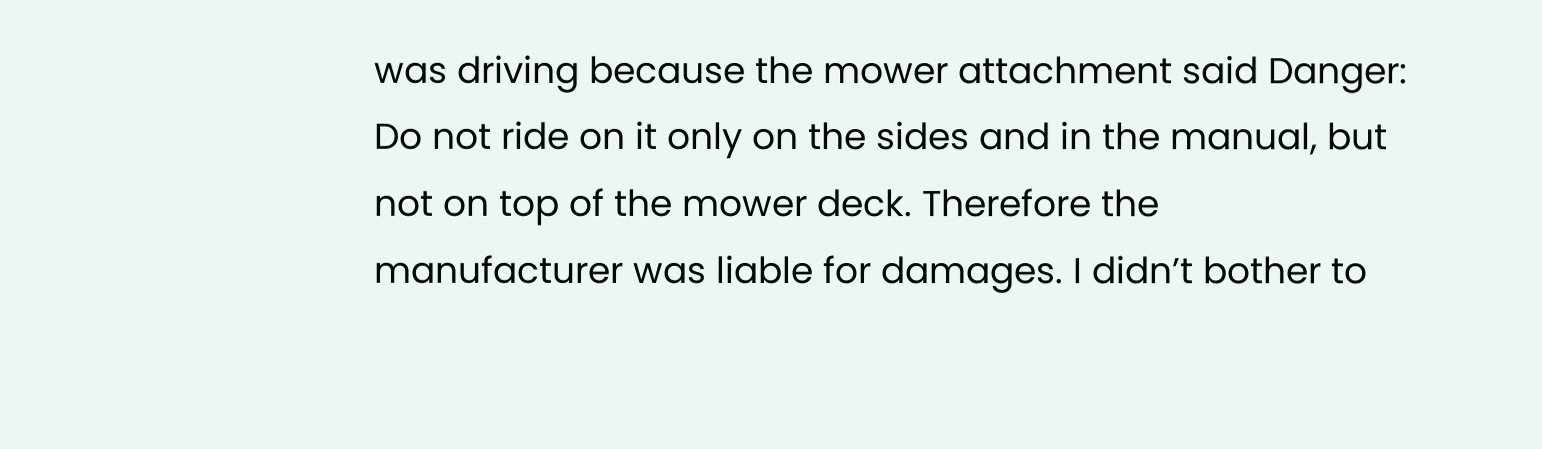was driving because the mower attachment said Danger: Do not ride on it only on the sides and in the manual, but not on top of the mower deck. Therefore the manufacturer was liable for damages. I didn’t bother to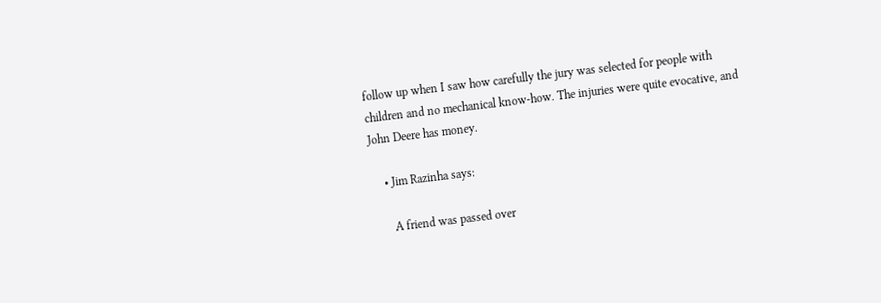follow up when I saw how carefully the jury was selected for people with children and no mechanical know-how. The injuries were quite evocative, and John Deere has money.

    • Jim Razinha says:

      A friend was passed over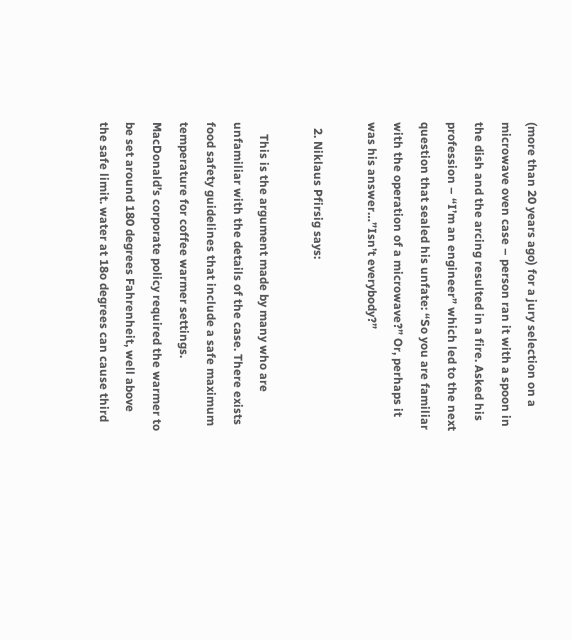(more than 20 years ago) for a jury selection on a microwave oven case – person ran it with a spoon in the dish and the arcing resulted in a fire. Asked his profession – “I’m an engineer” which led to the next question that sealed his unfate: “So you are familiar with the operation of a microwave?” Or, perhaps it was his answer…”Isn’t everybody?”

  2. Niklaus Pfirsig says:

    This is the argument made by many who are unfamiliar with the details of the case. There exists food safety guidelines that include a safe maximum temperature for coffee warmer settings. MacDonald’s corporate policy required the warmer to be set around 180 degrees Fahrenheit, well above the safe limit. water at 18o degrees can cause third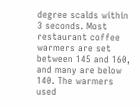degree scalds within 3 seconds. Most restaurant coffee warmers are set between 145 and 160, and many are below 140. The warmers used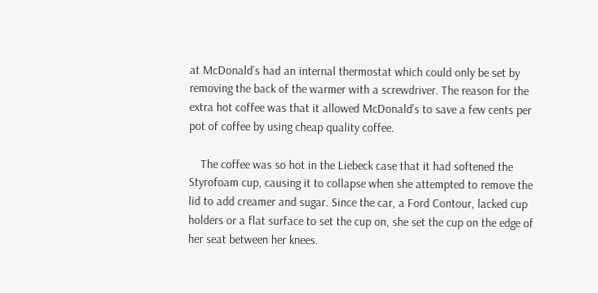at McDonald’s had an internal thermostat which could only be set by removing the back of the warmer with a screwdriver. The reason for the extra hot coffee was that it allowed McDonald’s to save a few cents per pot of coffee by using cheap quality coffee.

    The coffee was so hot in the Liebeck case that it had softened the Styrofoam cup, causing it to collapse when she attempted to remove the lid to add creamer and sugar. Since the car, a Ford Contour, lacked cup holders or a flat surface to set the cup on, she set the cup on the edge of her seat between her knees.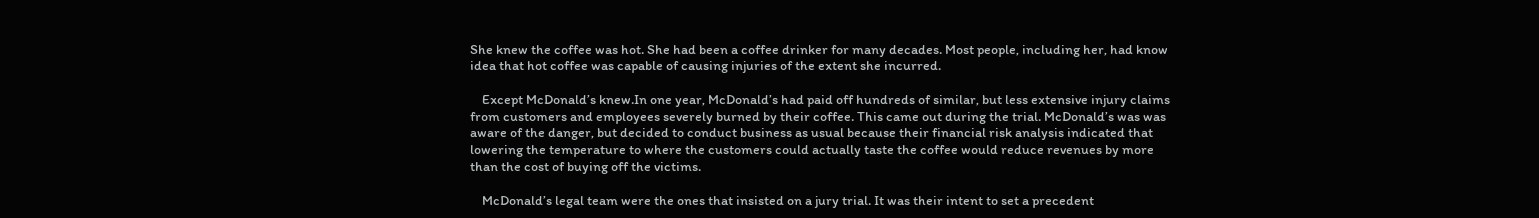She knew the coffee was hot. She had been a coffee drinker for many decades. Most people, including her, had know idea that hot coffee was capable of causing injuries of the extent she incurred.

    Except McDonald’s knew.In one year, McDonald’s had paid off hundreds of similar, but less extensive injury claims from customers and employees severely burned by their coffee. This came out during the trial. McDonald’s was was aware of the danger, but decided to conduct business as usual because their financial risk analysis indicated that lowering the temperature to where the customers could actually taste the coffee would reduce revenues by more than the cost of buying off the victims.

    McDonald’s legal team were the ones that insisted on a jury trial. It was their intent to set a precedent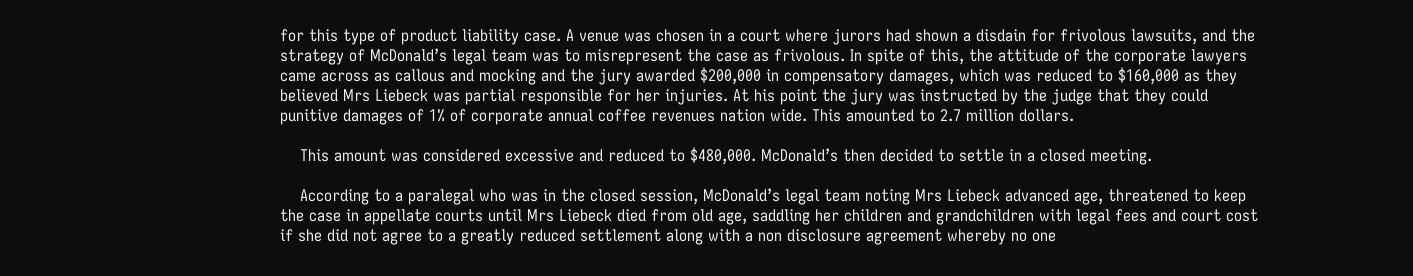for this type of product liability case. A venue was chosen in a court where jurors had shown a disdain for frivolous lawsuits, and the strategy of McDonald’s legal team was to misrepresent the case as frivolous. In spite of this, the attitude of the corporate lawyers came across as callous and mocking and the jury awarded $200,000 in compensatory damages, which was reduced to $160,000 as they believed Mrs Liebeck was partial responsible for her injuries. At his point the jury was instructed by the judge that they could punitive damages of 1% of corporate annual coffee revenues nation wide. This amounted to 2.7 million dollars.

    This amount was considered excessive and reduced to $480,000. McDonald’s then decided to settle in a closed meeting.

    According to a paralegal who was in the closed session, McDonald’s legal team noting Mrs Liebeck advanced age, threatened to keep the case in appellate courts until Mrs Liebeck died from old age, saddling her children and grandchildren with legal fees and court cost if she did not agree to a greatly reduced settlement along with a non disclosure agreement whereby no one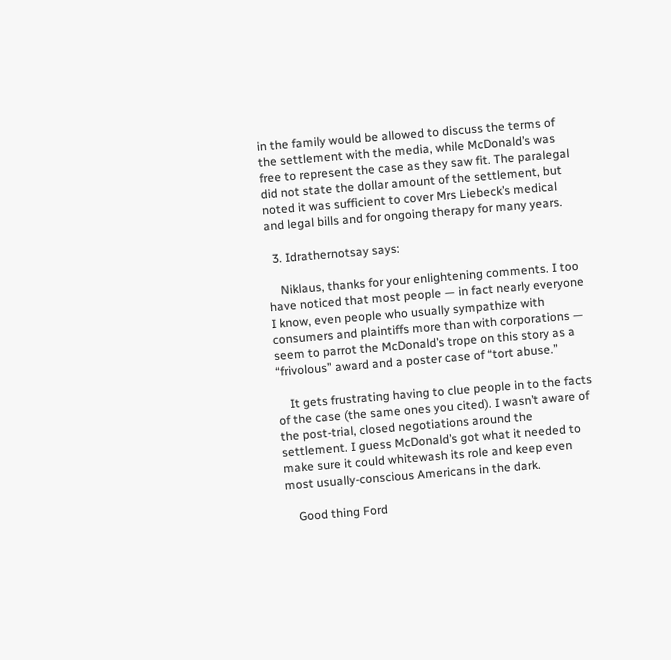in the family would be allowed to discuss the terms of the settlement with the media, while McDonald’s was free to represent the case as they saw fit. The paralegal did not state the dollar amount of the settlement, but noted it was sufficient to cover Mrs Liebeck’s medical and legal bills and for ongoing therapy for many years.

  3. Idrathernotsay says:

    Niklaus, thanks for your enlightening comments. I too have noticed that most people — in fact nearly everyone I know, even people who usually sympathize with consumers and plaintiffs more than with corporations — seem to parrot the McDonald’s trope on this story as a “frivolous” award and a poster case of “tort abuse.”

    It gets frustrating having to clue people in to the facts of the case (the same ones you cited). I wasn’t aware of the post-trial, closed negotiations around the settlement. I guess McDonald’s got what it needed to make sure it could whitewash its role and keep even most usually-conscious Americans in the dark.

    Good thing Ford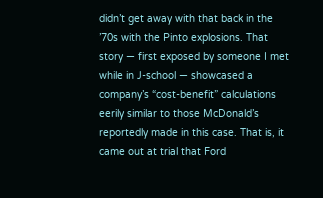didn’t get away with that back in the ’70s with the Pinto explosions. That story — first exposed by someone I met while in J-school — showcased a company’s “cost-benefit” calculations eerily similar to those McDonald’s reportedly made in this case. That is, it came out at trial that Ford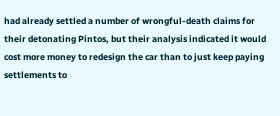had already settled a number of wrongful-death claims for their detonating Pintos, but their analysis indicated it would cost more money to redesign the car than to just keep paying settlements to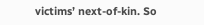victims’ next-of-kin. So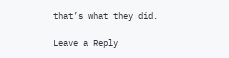that’s what they did.

Leave a Reply